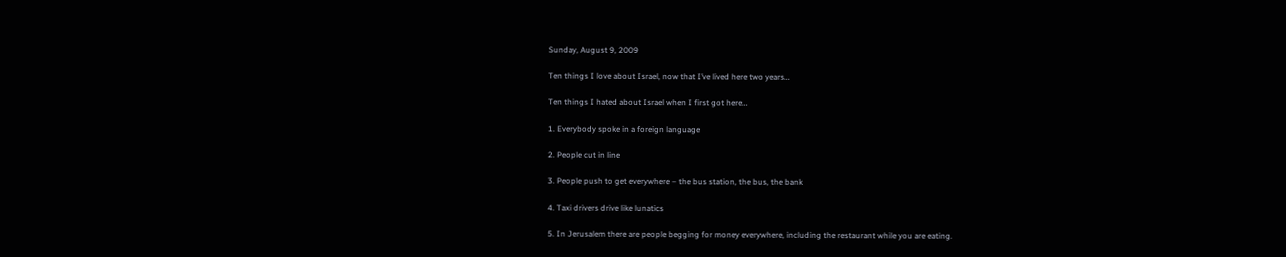Sunday, August 9, 2009

Ten things I love about Israel, now that I’ve lived here two years…

Ten things I hated about Israel when I first got here…

1. Everybody spoke in a foreign language

2. People cut in line

3. People push to get everywhere – the bus station, the bus, the bank

4. Taxi drivers drive like lunatics

5. In Jerusalem there are people begging for money everywhere, including the restaurant while you are eating.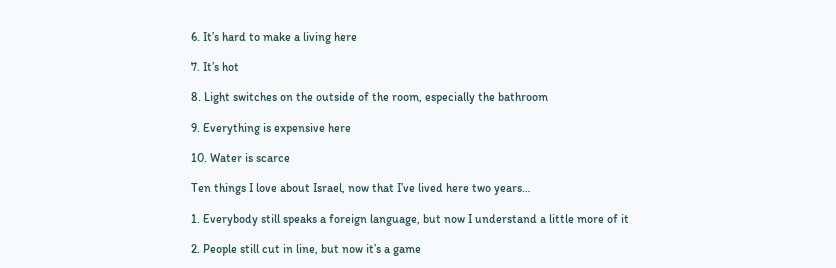6. It’s hard to make a living here

7. It’s hot

8. Light switches on the outside of the room, especially the bathroom

9. Everything is expensive here

10. Water is scarce

Ten things I love about Israel, now that I’ve lived here two years…

1. Everybody still speaks a foreign language, but now I understand a little more of it

2. People still cut in line, but now it’s a game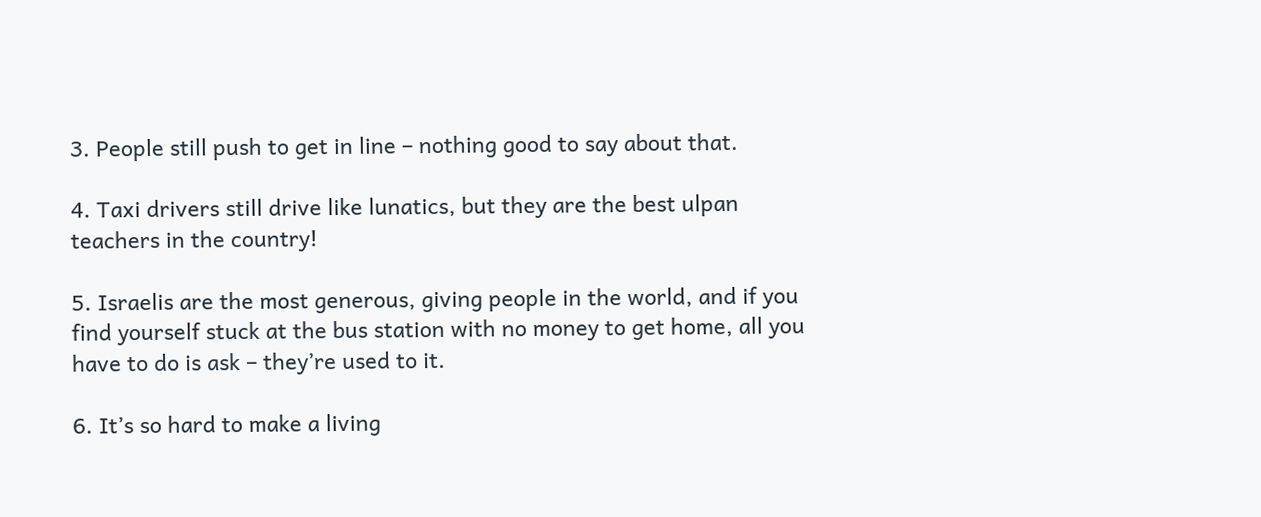3. People still push to get in line – nothing good to say about that.

4. Taxi drivers still drive like lunatics, but they are the best ulpan teachers in the country!

5. Israelis are the most generous, giving people in the world, and if you find yourself stuck at the bus station with no money to get home, all you have to do is ask – they’re used to it.

6. It’s so hard to make a living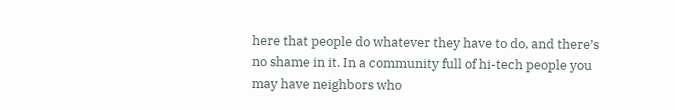here that people do whatever they have to do, and there’s no shame in it. In a community full of hi-tech people you may have neighbors who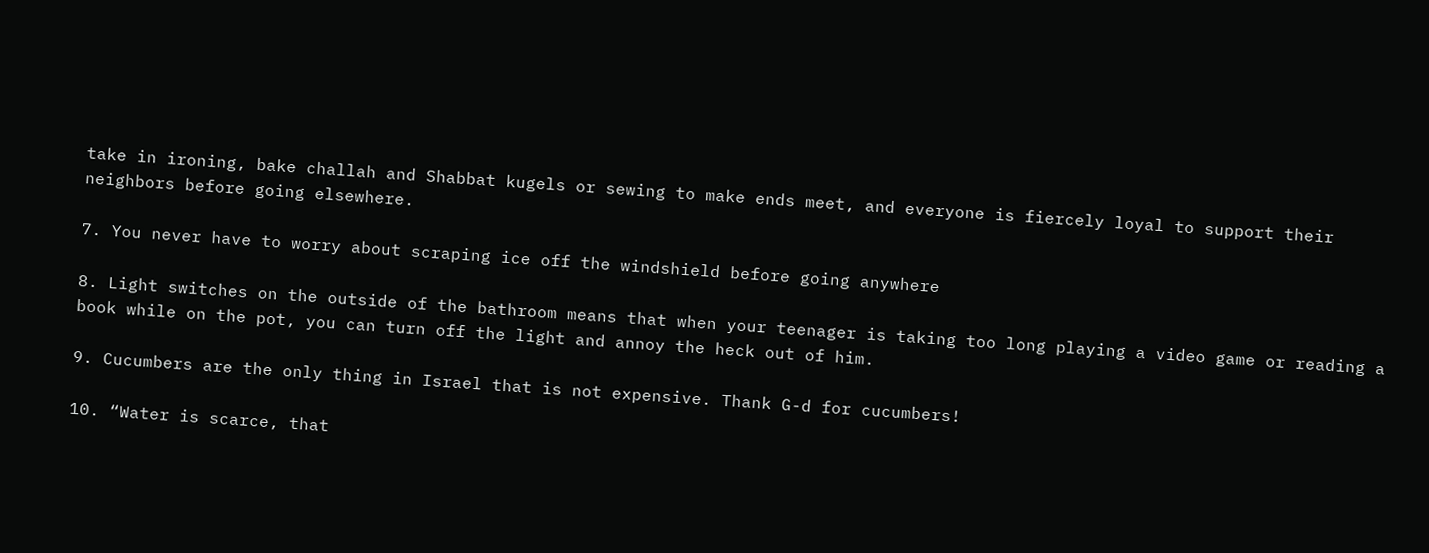take in ironing, bake challah and Shabbat kugels or sewing to make ends meet, and everyone is fiercely loyal to support their neighbors before going elsewhere.

7. You never have to worry about scraping ice off the windshield before going anywhere

8. Light switches on the outside of the bathroom means that when your teenager is taking too long playing a video game or reading a book while on the pot, you can turn off the light and annoy the heck out of him.

9. Cucumbers are the only thing in Israel that is not expensive. Thank G-d for cucumbers!

10. “Water is scarce, that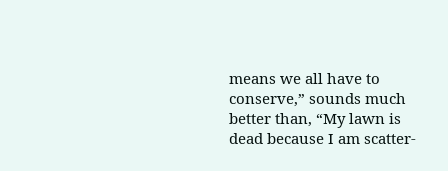means we all have to conserve,” sounds much better than, “My lawn is dead because I am scatter-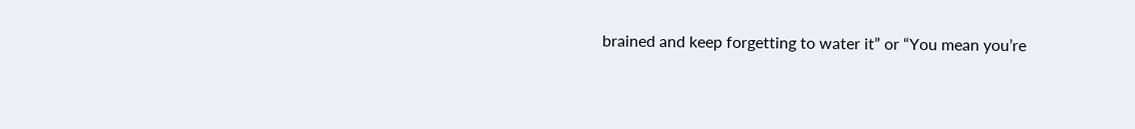brained and keep forgetting to water it” or “You mean you’re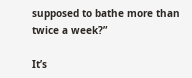supposed to bathe more than twice a week?”

It’s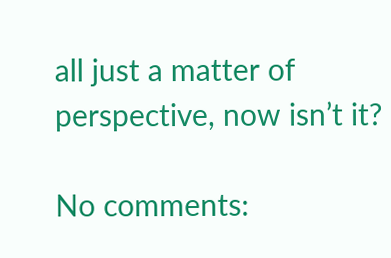all just a matter of perspective, now isn’t it?

No comments: